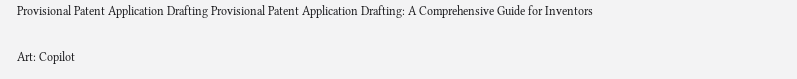Provisional Patent Application Drafting Provisional Patent Application Drafting: A Comprehensive Guide for Inventors

Art: Copilot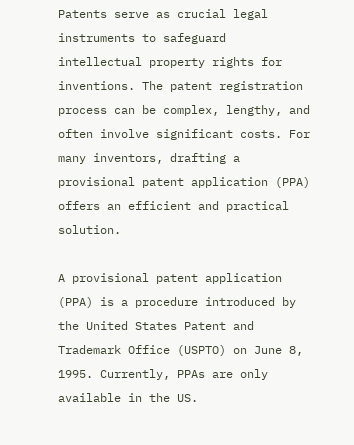Patents serve as crucial legal instruments to safeguard intellectual property rights for inventions. The patent registration process can be complex, lengthy, and often involve significant costs. For many inventors, drafting a provisional patent application (PPA) offers an efficient and practical solution.

A provisional patent application (PPA) is a procedure introduced by the United States Patent and Trademark Office (USPTO) on June 8, 1995. Currently, PPAs are only available in the US.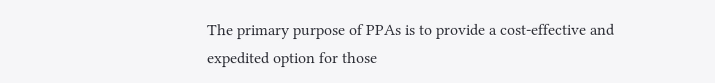The primary purpose of PPAs is to provide a cost-effective and expedited option for those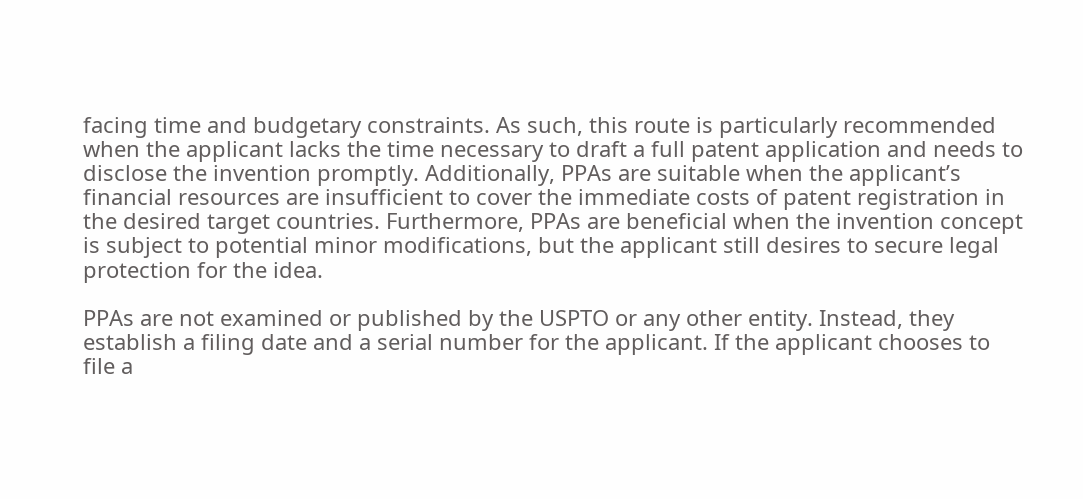facing time and budgetary constraints. As such, this route is particularly recommended when the applicant lacks the time necessary to draft a full patent application and needs to disclose the invention promptly. Additionally, PPAs are suitable when the applicant’s financial resources are insufficient to cover the immediate costs of patent registration in the desired target countries. Furthermore, PPAs are beneficial when the invention concept is subject to potential minor modifications, but the applicant still desires to secure legal protection for the idea.

PPAs are not examined or published by the USPTO or any other entity. Instead, they establish a filing date and a serial number for the applicant. If the applicant chooses to file a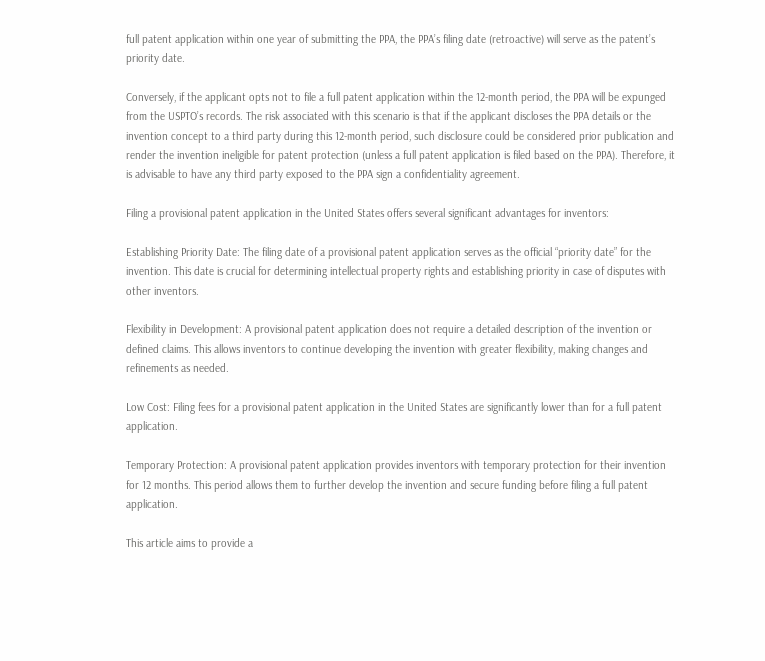full patent application within one year of submitting the PPA, the PPA’s filing date (retroactive) will serve as the patent’s priority date.

Conversely, if the applicant opts not to file a full patent application within the 12-month period, the PPA will be expunged from the USPTO’s records. The risk associated with this scenario is that if the applicant discloses the PPA details or the invention concept to a third party during this 12-month period, such disclosure could be considered prior publication and render the invention ineligible for patent protection (unless a full patent application is filed based on the PPA). Therefore, it is advisable to have any third party exposed to the PPA sign a confidentiality agreement.

Filing a provisional patent application in the United States offers several significant advantages for inventors:

Establishing Priority Date: The filing date of a provisional patent application serves as the official “priority date” for the invention. This date is crucial for determining intellectual property rights and establishing priority in case of disputes with other inventors.

Flexibility in Development: A provisional patent application does not require a detailed description of the invention or defined claims. This allows inventors to continue developing the invention with greater flexibility, making changes and refinements as needed.

Low Cost: Filing fees for a provisional patent application in the United States are significantly lower than for a full patent application.

Temporary Protection: A provisional patent application provides inventors with temporary protection for their invention for 12 months. This period allows them to further develop the invention and secure funding before filing a full patent application.

This article aims to provide a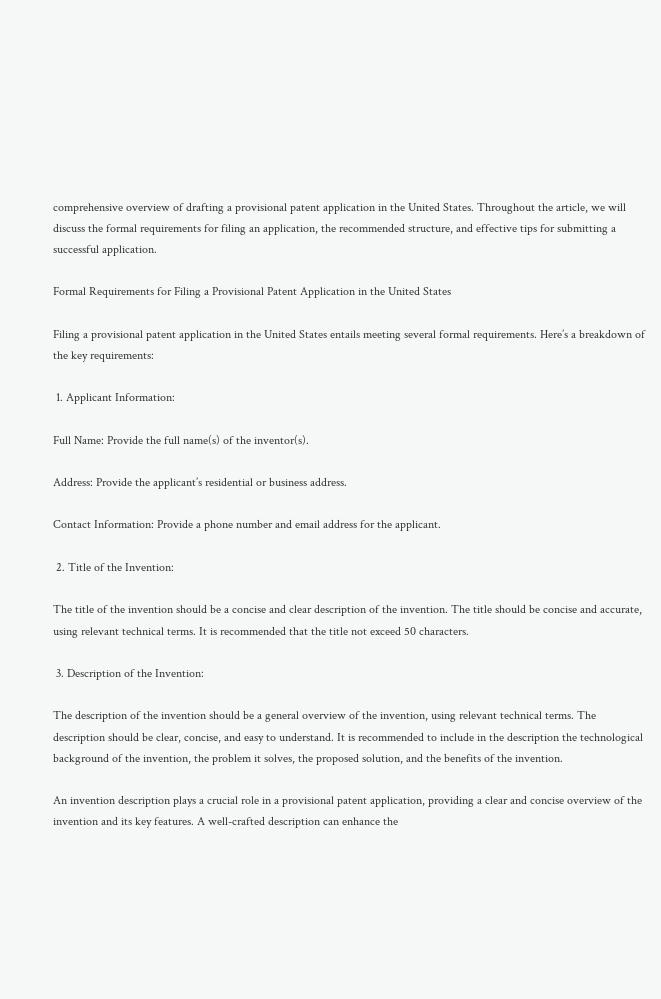comprehensive overview of drafting a provisional patent application in the United States. Throughout the article, we will discuss the formal requirements for filing an application, the recommended structure, and effective tips for submitting a successful application.

Formal Requirements for Filing a Provisional Patent Application in the United States

Filing a provisional patent application in the United States entails meeting several formal requirements. Here’s a breakdown of the key requirements:

 1. Applicant Information:

Full Name: Provide the full name(s) of the inventor(s).

Address: Provide the applicant’s residential or business address.

Contact Information: Provide a phone number and email address for the applicant.

 2. Title of the Invention:

The title of the invention should be a concise and clear description of the invention. The title should be concise and accurate, using relevant technical terms. It is recommended that the title not exceed 50 characters.

 3. Description of the Invention:

The description of the invention should be a general overview of the invention, using relevant technical terms. The description should be clear, concise, and easy to understand. It is recommended to include in the description the technological background of the invention, the problem it solves, the proposed solution, and the benefits of the invention.

An invention description plays a crucial role in a provisional patent application, providing a clear and concise overview of the invention and its key features. A well-crafted description can enhance the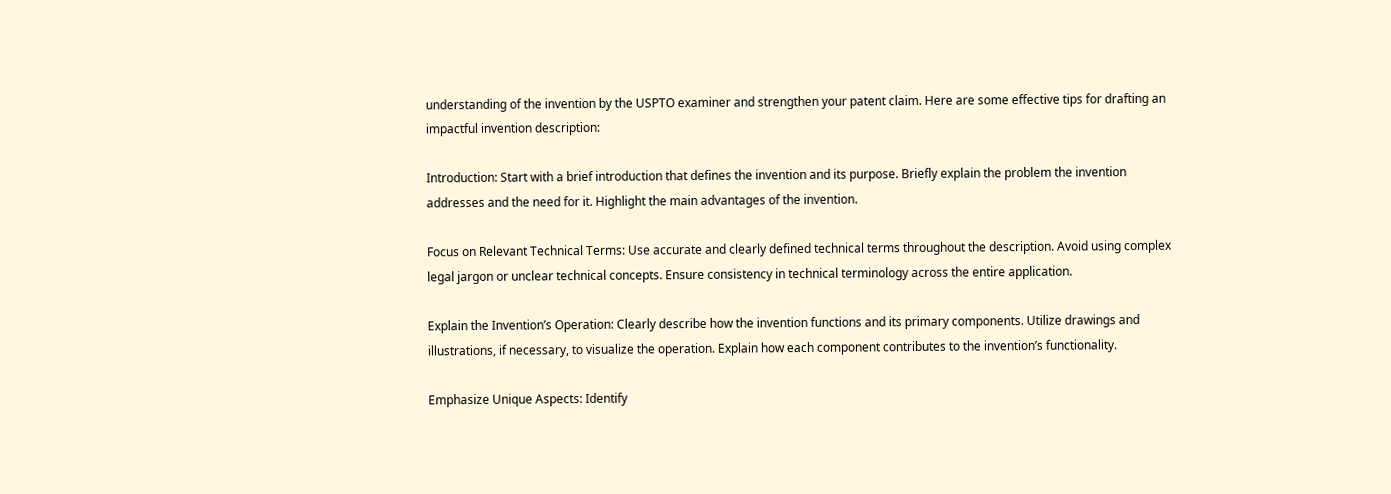understanding of the invention by the USPTO examiner and strengthen your patent claim. Here are some effective tips for drafting an impactful invention description:

Introduction: Start with a brief introduction that defines the invention and its purpose. Briefly explain the problem the invention addresses and the need for it. Highlight the main advantages of the invention.

Focus on Relevant Technical Terms: Use accurate and clearly defined technical terms throughout the description. Avoid using complex legal jargon or unclear technical concepts. Ensure consistency in technical terminology across the entire application.

Explain the Invention’s Operation: Clearly describe how the invention functions and its primary components. Utilize drawings and illustrations, if necessary, to visualize the operation. Explain how each component contributes to the invention’s functionality.

Emphasize Unique Aspects: Identify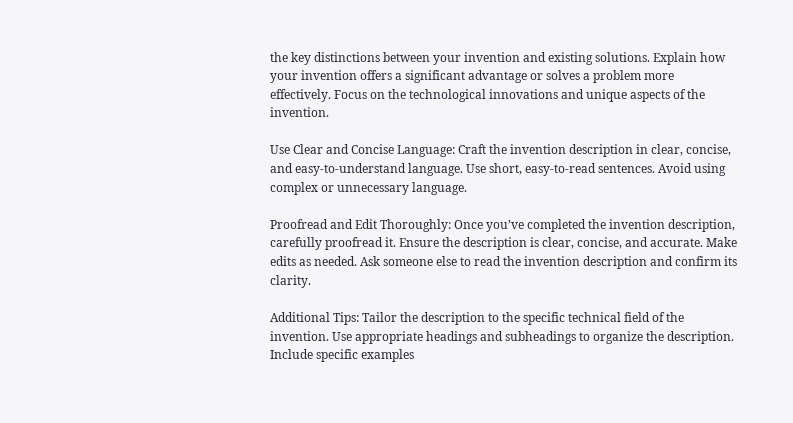the key distinctions between your invention and existing solutions. Explain how your invention offers a significant advantage or solves a problem more effectively. Focus on the technological innovations and unique aspects of the invention.

Use Clear and Concise Language: Craft the invention description in clear, concise, and easy-to-understand language. Use short, easy-to-read sentences. Avoid using complex or unnecessary language.

Proofread and Edit Thoroughly: Once you’ve completed the invention description, carefully proofread it. Ensure the description is clear, concise, and accurate. Make edits as needed. Ask someone else to read the invention description and confirm its clarity.

Additional Tips: Tailor the description to the specific technical field of the invention. Use appropriate headings and subheadings to organize the description. Include specific examples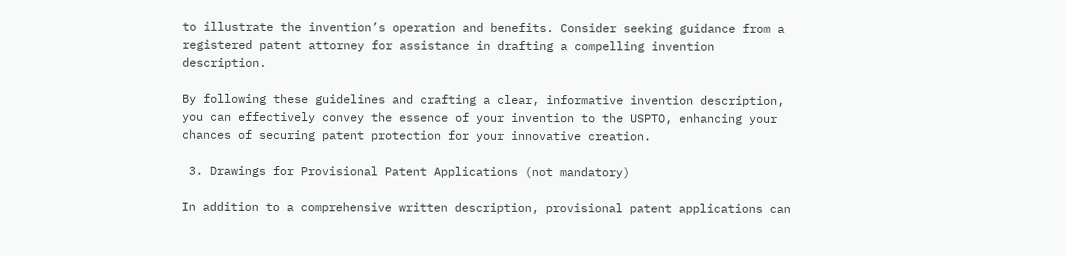to illustrate the invention’s operation and benefits. Consider seeking guidance from a registered patent attorney for assistance in drafting a compelling invention description.

By following these guidelines and crafting a clear, informative invention description, you can effectively convey the essence of your invention to the USPTO, enhancing your chances of securing patent protection for your innovative creation.

 3. Drawings for Provisional Patent Applications (not mandatory)

In addition to a comprehensive written description, provisional patent applications can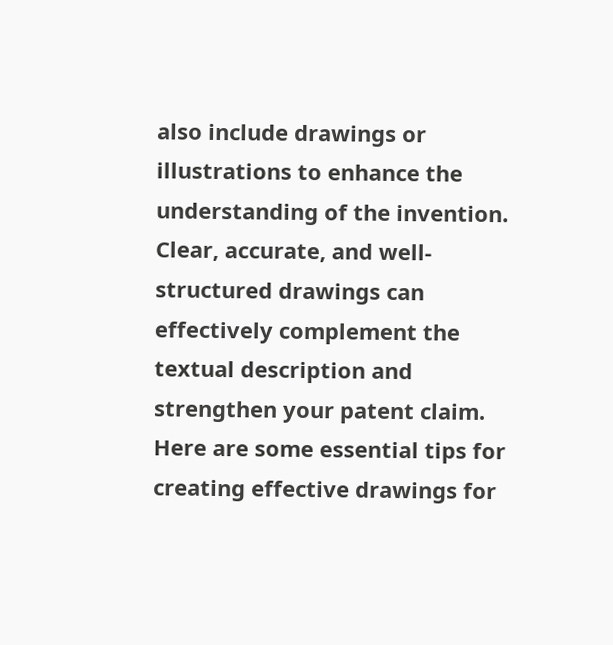also include drawings or illustrations to enhance the understanding of the invention. Clear, accurate, and well-structured drawings can effectively complement the textual description and strengthen your patent claim. Here are some essential tips for creating effective drawings for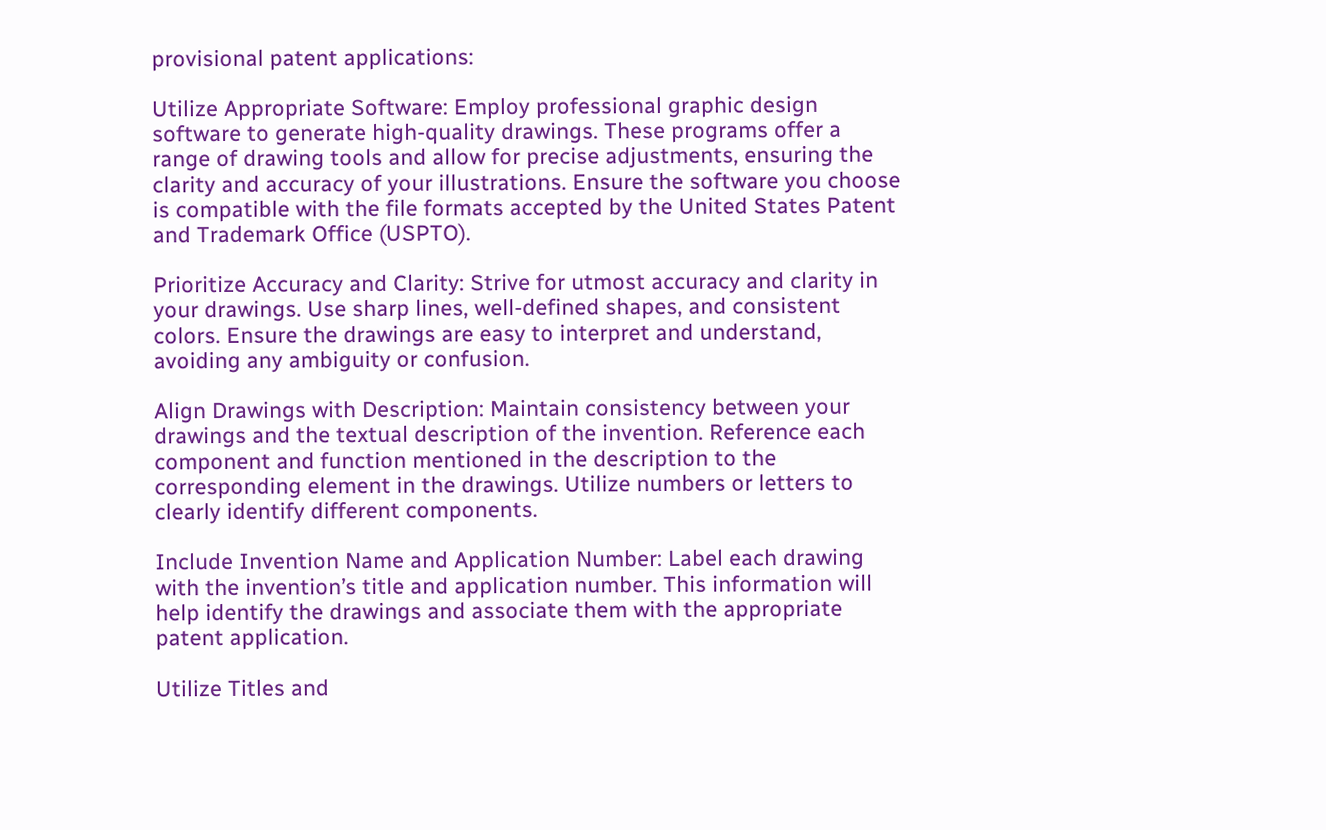provisional patent applications:

Utilize Appropriate Software: Employ professional graphic design software to generate high-quality drawings. These programs offer a range of drawing tools and allow for precise adjustments, ensuring the clarity and accuracy of your illustrations. Ensure the software you choose is compatible with the file formats accepted by the United States Patent and Trademark Office (USPTO).

Prioritize Accuracy and Clarity: Strive for utmost accuracy and clarity in your drawings. Use sharp lines, well-defined shapes, and consistent colors. Ensure the drawings are easy to interpret and understand, avoiding any ambiguity or confusion.

Align Drawings with Description: Maintain consistency between your drawings and the textual description of the invention. Reference each component and function mentioned in the description to the corresponding element in the drawings. Utilize numbers or letters to clearly identify different components.

Include Invention Name and Application Number: Label each drawing with the invention’s title and application number. This information will help identify the drawings and associate them with the appropriate patent application.

Utilize Titles and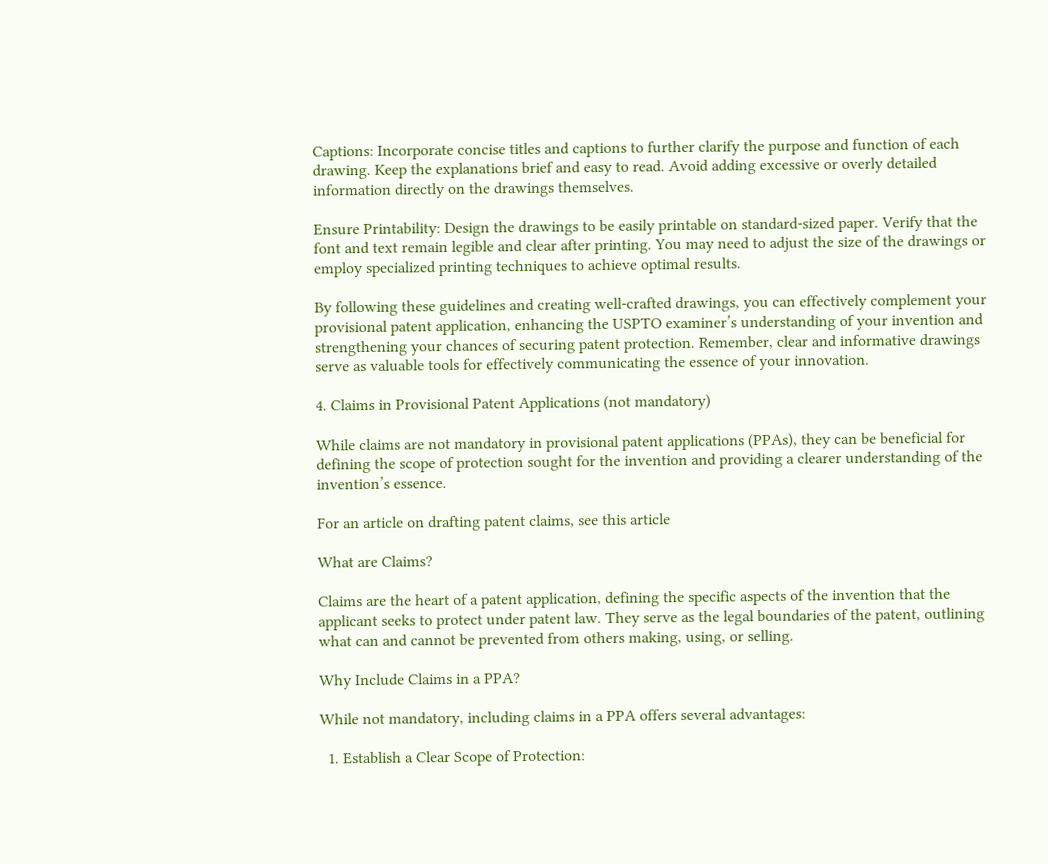Captions: Incorporate concise titles and captions to further clarify the purpose and function of each drawing. Keep the explanations brief and easy to read. Avoid adding excessive or overly detailed information directly on the drawings themselves.

Ensure Printability: Design the drawings to be easily printable on standard-sized paper. Verify that the font and text remain legible and clear after printing. You may need to adjust the size of the drawings or employ specialized printing techniques to achieve optimal results.

By following these guidelines and creating well-crafted drawings, you can effectively complement your provisional patent application, enhancing the USPTO examiner’s understanding of your invention and strengthening your chances of securing patent protection. Remember, clear and informative drawings serve as valuable tools for effectively communicating the essence of your innovation.

4. Claims in Provisional Patent Applications (not mandatory)

While claims are not mandatory in provisional patent applications (PPAs), they can be beneficial for defining the scope of protection sought for the invention and providing a clearer understanding of the invention’s essence.

For an article on drafting patent claims, see this article

What are Claims?

Claims are the heart of a patent application, defining the specific aspects of the invention that the applicant seeks to protect under patent law. They serve as the legal boundaries of the patent, outlining what can and cannot be prevented from others making, using, or selling.

Why Include Claims in a PPA?

While not mandatory, including claims in a PPA offers several advantages:

  1. Establish a Clear Scope of Protection: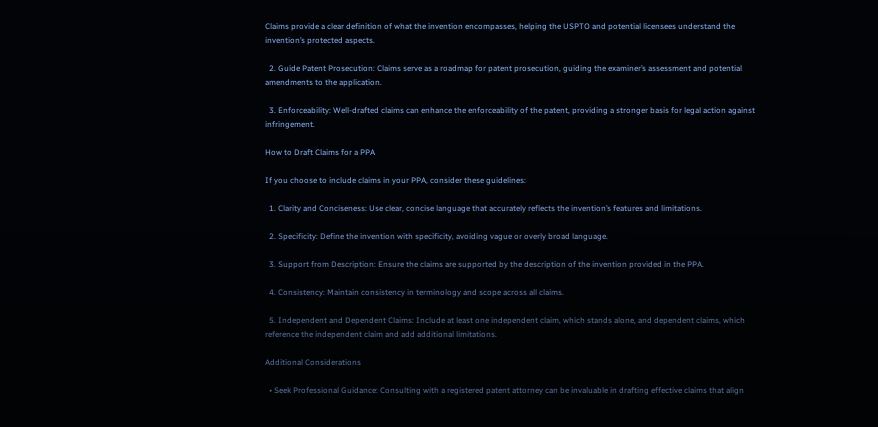Claims provide a clear definition of what the invention encompasses, helping the USPTO and potential licensees understand the invention’s protected aspects.

  2. Guide Patent Prosecution: Claims serve as a roadmap for patent prosecution, guiding the examiner’s assessment and potential amendments to the application.

  3. Enforceability: Well-drafted claims can enhance the enforceability of the patent, providing a stronger basis for legal action against infringement.

How to Draft Claims for a PPA

If you choose to include claims in your PPA, consider these guidelines:

  1. Clarity and Conciseness: Use clear, concise language that accurately reflects the invention’s features and limitations.

  2. Specificity: Define the invention with specificity, avoiding vague or overly broad language.

  3. Support from Description: Ensure the claims are supported by the description of the invention provided in the PPA.

  4. Consistency: Maintain consistency in terminology and scope across all claims.

  5. Independent and Dependent Claims: Include at least one independent claim, which stands alone, and dependent claims, which reference the independent claim and add additional limitations.

Additional Considerations

  • Seek Professional Guidance: Consulting with a registered patent attorney can be invaluable in drafting effective claims that align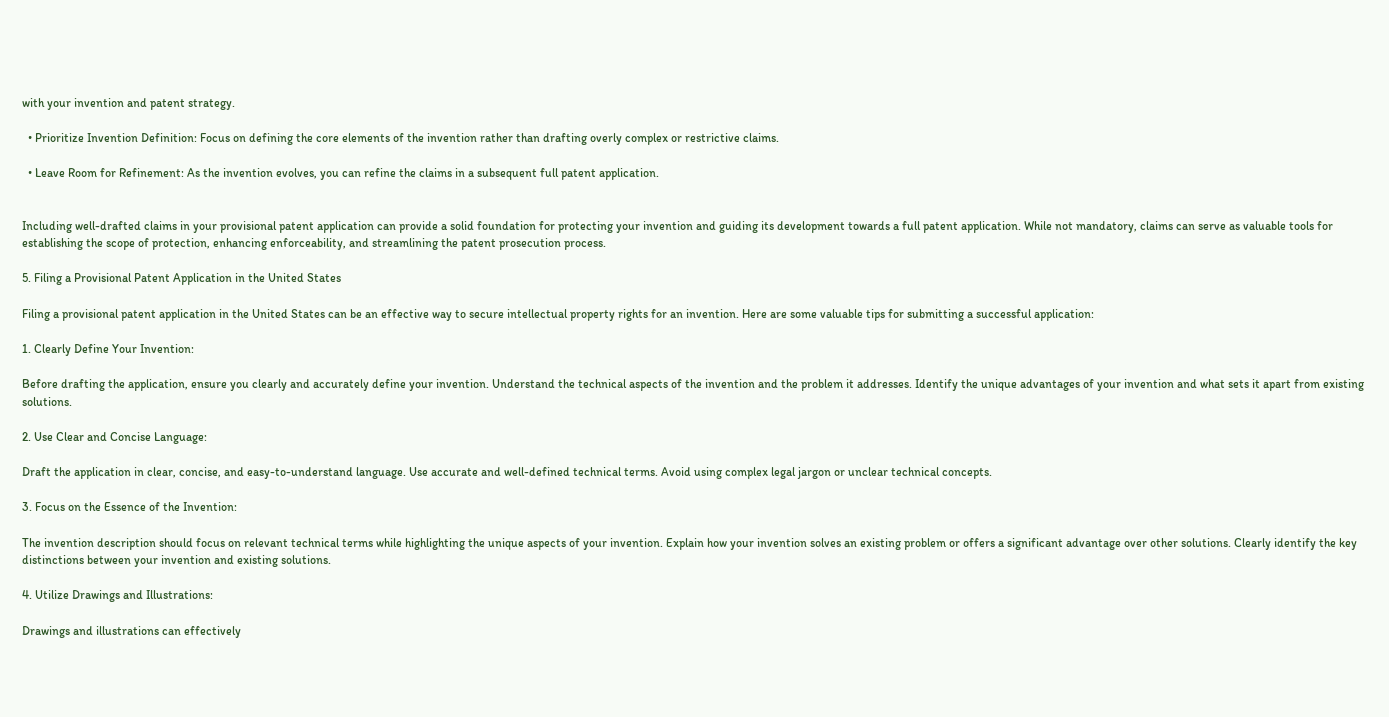with your invention and patent strategy.

  • Prioritize Invention Definition: Focus on defining the core elements of the invention rather than drafting overly complex or restrictive claims.

  • Leave Room for Refinement: As the invention evolves, you can refine the claims in a subsequent full patent application.


Including well-drafted claims in your provisional patent application can provide a solid foundation for protecting your invention and guiding its development towards a full patent application. While not mandatory, claims can serve as valuable tools for establishing the scope of protection, enhancing enforceability, and streamlining the patent prosecution process.

5. Filing a Provisional Patent Application in the United States

Filing a provisional patent application in the United States can be an effective way to secure intellectual property rights for an invention. Here are some valuable tips for submitting a successful application:

1. Clearly Define Your Invention:

Before drafting the application, ensure you clearly and accurately define your invention. Understand the technical aspects of the invention and the problem it addresses. Identify the unique advantages of your invention and what sets it apart from existing solutions.

2. Use Clear and Concise Language:

Draft the application in clear, concise, and easy-to-understand language. Use accurate and well-defined technical terms. Avoid using complex legal jargon or unclear technical concepts.

3. Focus on the Essence of the Invention:

The invention description should focus on relevant technical terms while highlighting the unique aspects of your invention. Explain how your invention solves an existing problem or offers a significant advantage over other solutions. Clearly identify the key distinctions between your invention and existing solutions.

4. Utilize Drawings and Illustrations:

Drawings and illustrations can effectively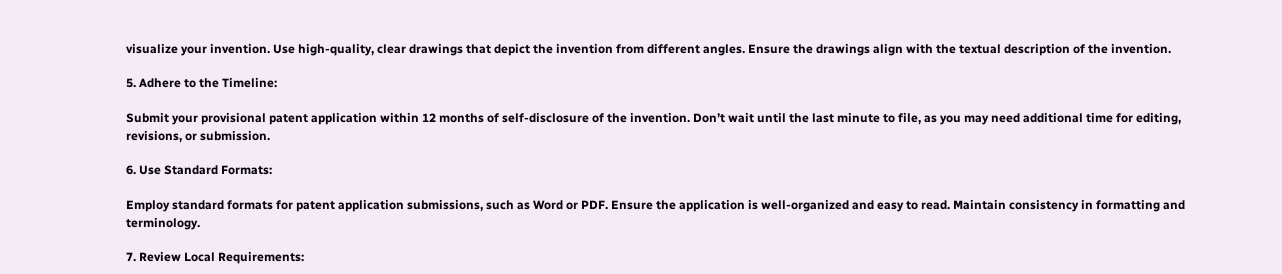visualize your invention. Use high-quality, clear drawings that depict the invention from different angles. Ensure the drawings align with the textual description of the invention.

5. Adhere to the Timeline:

Submit your provisional patent application within 12 months of self-disclosure of the invention. Don’t wait until the last minute to file, as you may need additional time for editing, revisions, or submission.

6. Use Standard Formats:

Employ standard formats for patent application submissions, such as Word or PDF. Ensure the application is well-organized and easy to read. Maintain consistency in formatting and terminology.

7. Review Local Requirements: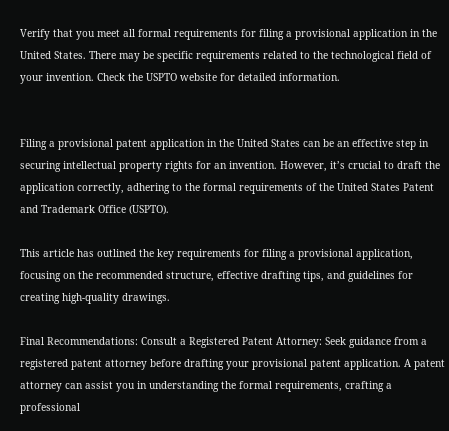Verify that you meet all formal requirements for filing a provisional application in the United States. There may be specific requirements related to the technological field of your invention. Check the USPTO website for detailed information.


Filing a provisional patent application in the United States can be an effective step in securing intellectual property rights for an invention. However, it’s crucial to draft the application correctly, adhering to the formal requirements of the United States Patent and Trademark Office (USPTO).

This article has outlined the key requirements for filing a provisional application, focusing on the recommended structure, effective drafting tips, and guidelines for creating high-quality drawings.

Final Recommendations: Consult a Registered Patent Attorney: Seek guidance from a registered patent attorney before drafting your provisional patent application. A patent attorney can assist you in understanding the formal requirements, crafting a professional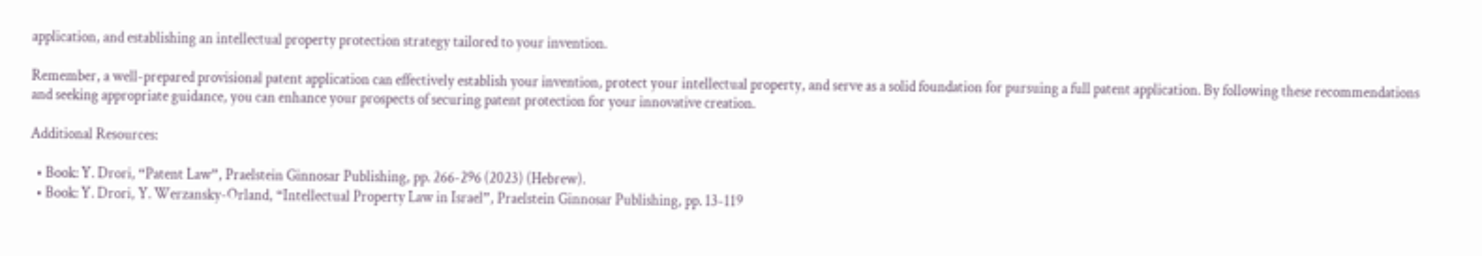application, and establishing an intellectual property protection strategy tailored to your invention.

Remember, a well-prepared provisional patent application can effectively establish your invention, protect your intellectual property, and serve as a solid foundation for pursuing a full patent application. By following these recommendations and seeking appropriate guidance, you can enhance your prospects of securing patent protection for your innovative creation.

Additional Resources:

  • Book: Y. Drori, “Patent Law”, Praelstein Ginnosar Publishing, pp. 266-296 (2023) (Hebrew).
  • Book: Y. Drori, Y. Werzansky-Orland, “Intellectual Property Law in Israel”, Praelstein Ginnosar Publishing, pp. 13-119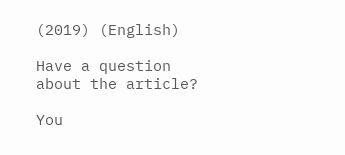(2019) (English)

Have a question about the article?

You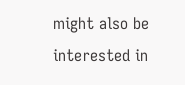might also be interested in